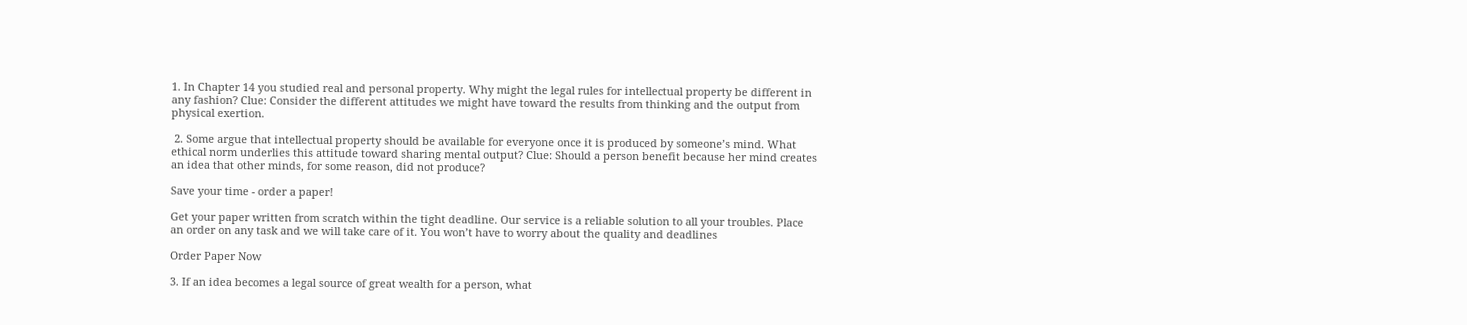1. In Chapter 14 you studied real and personal property. Why might the legal rules for intellectual property be different in any fashion? Clue: Consider the different attitudes we might have toward the results from thinking and the output from physical exertion.

 2. Some argue that intellectual property should be available for everyone once it is produced by someone’s mind. What ethical norm underlies this attitude toward sharing mental output? Clue: Should a person benefit because her mind creates an idea that other minds, for some reason, did not produce?

Save your time - order a paper!

Get your paper written from scratch within the tight deadline. Our service is a reliable solution to all your troubles. Place an order on any task and we will take care of it. You won’t have to worry about the quality and deadlines

Order Paper Now

3. If an idea becomes a legal source of great wealth for a person, what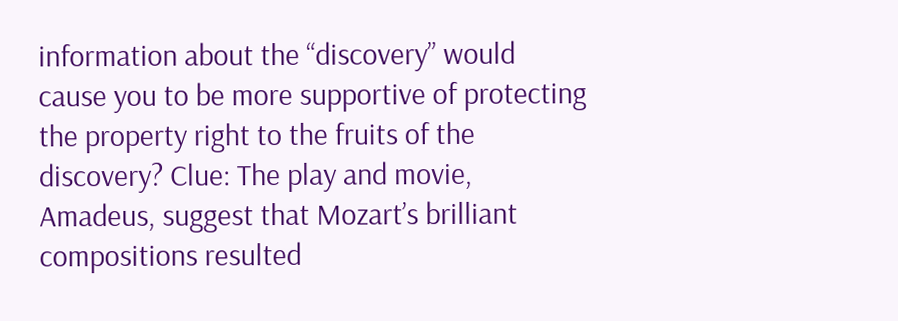information about the “discovery” would cause you to be more supportive of protecting the property right to the fruits of the discovery? Clue: The play and movie, Amadeus, suggest that Mozart’s brilliant compositions resulted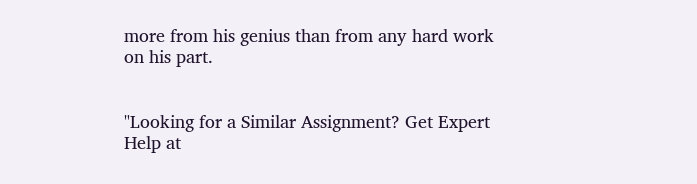more from his genius than from any hard work on his part.


"Looking for a Similar Assignment? Get Expert Help at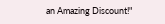an Amazing Discount!"